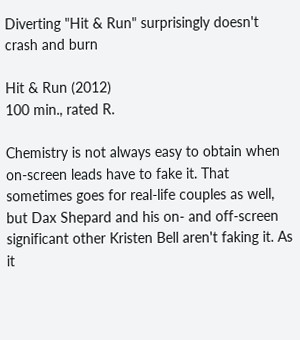Diverting "Hit & Run" surprisingly doesn't crash and burn

Hit & Run (2012)
100 min., rated R.

Chemistry is not always easy to obtain when on-screen leads have to fake it. That sometimes goes for real-life couples as well, but Dax Shepard and his on- and off-screen significant other Kristen Bell aren't faking it. As it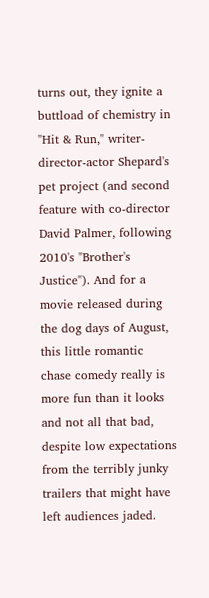turns out, they ignite a buttload of chemistry in "Hit & Run," writer-director-actor Shepard's pet project (and second feature with co-director David Palmer, following 2010's "Brother's Justice"). And for a movie released during the dog days of August, this little romantic chase comedy really is more fun than it looks and not all that bad, despite low expectations from the terribly junky trailers that might have left audiences jaded.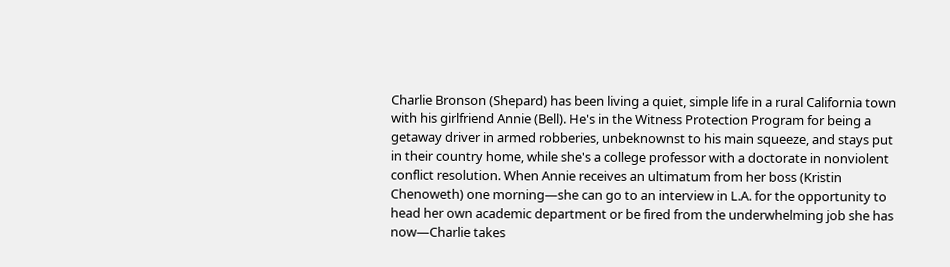Charlie Bronson (Shepard) has been living a quiet, simple life in a rural California town with his girlfriend Annie (Bell). He's in the Witness Protection Program for being a getaway driver in armed robberies, unbeknownst to his main squeeze, and stays put in their country home, while she's a college professor with a doctorate in nonviolent conflict resolution. When Annie receives an ultimatum from her boss (Kristin Chenoweth) one morning—she can go to an interview in L.A. for the opportunity to head her own academic department or be fired from the underwhelming job she has now—Charlie takes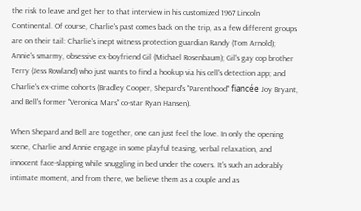the risk to leave and get her to that interview in his customized 1967 Lincoln Continental. Of course, Charlie's past comes back on the trip, as a few different groups are on their tail: Charlie's inept witness protection guardian Randy (Tom Arnold); Annie's smarmy, obsessive ex-boyfriend Gil (Michael Rosenbaum); Gil's gay cop brother Terry (Jess Rowland) who just wants to find a hookup via his cell's detection app; and Charlie's ex-crime cohorts (Bradley Cooper, Shepard's "Parenthood" fiancée Joy Bryant, and Bell's former "Veronica Mars" co-star Ryan Hansen).

When Shepard and Bell are together, one can just feel the love. In only the opening scene, Charlie and Annie engage in some playful teasing, verbal relaxation, and innocent face-slapping while snuggling in bed under the covers. It's such an adorably intimate moment, and from there, we believe them as a couple and as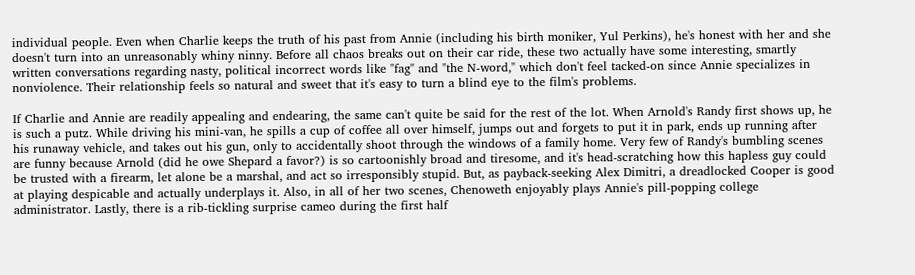individual people. Even when Charlie keeps the truth of his past from Annie (including his birth moniker, Yul Perkins), he's honest with her and she doesn't turn into an unreasonably whiny ninny. Before all chaos breaks out on their car ride, these two actually have some interesting, smartly written conversations regarding nasty, political incorrect words like "fag" and "the N-word," which don't feel tacked-on since Annie specializes in nonviolence. Their relationship feels so natural and sweet that it's easy to turn a blind eye to the film's problems.

If Charlie and Annie are readily appealing and endearing, the same can't quite be said for the rest of the lot. When Arnold's Randy first shows up, he is such a putz. While driving his mini-van, he spills a cup of coffee all over himself, jumps out and forgets to put it in park, ends up running after his runaway vehicle, and takes out his gun, only to accidentally shoot through the windows of a family home. Very few of Randy's bumbling scenes are funny because Arnold (did he owe Shepard a favor?) is so cartoonishly broad and tiresome, and it's head-scratching how this hapless guy could be trusted with a firearm, let alone be a marshal, and act so irresponsibly stupid. But, as payback-seeking Alex Dimitri, a dreadlocked Cooper is good at playing despicable and actually underplays it. Also, in all of her two scenes, Chenoweth enjoyably plays Annie's pill-popping college administrator. Lastly, there is a rib-tickling surprise cameo during the first half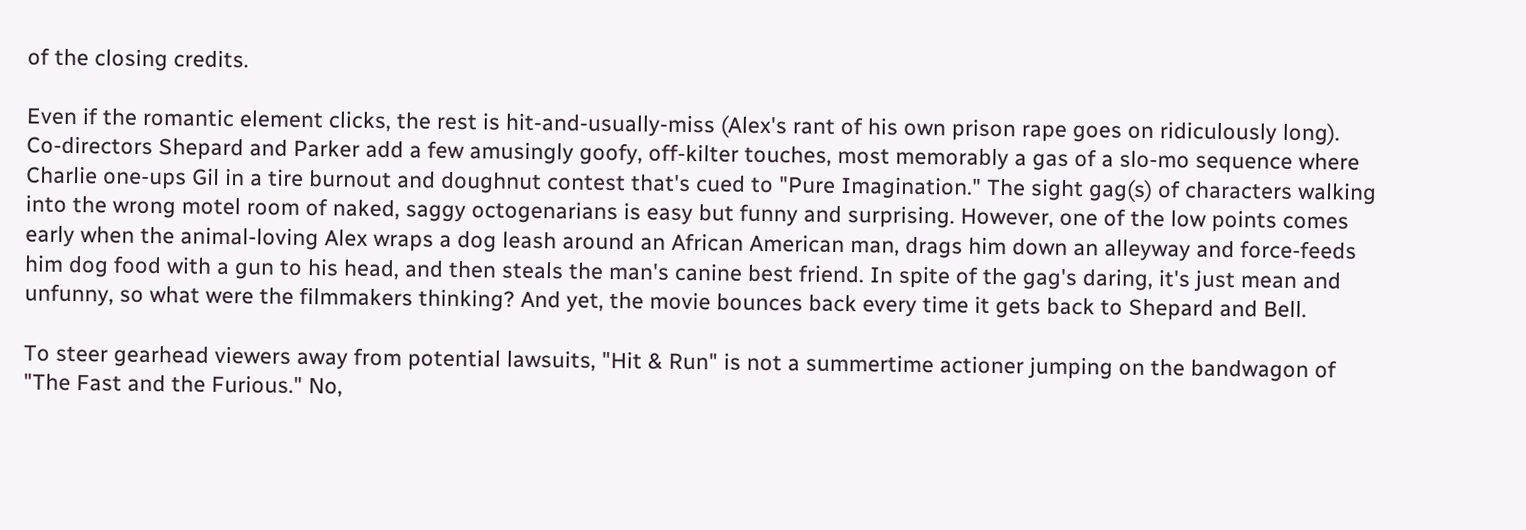of the closing credits.

Even if the romantic element clicks, the rest is hit-and-usually-miss (Alex's rant of his own prison rape goes on ridiculously long). Co-directors Shepard and Parker add a few amusingly goofy, off-kilter touches, most memorably a gas of a slo-mo sequence where Charlie one-ups Gil in a tire burnout and doughnut contest that's cued to "Pure Imagination." The sight gag(s) of characters walking into the wrong motel room of naked, saggy octogenarians is easy but funny and surprising. However, one of the low points comes early when the animal-loving Alex wraps a dog leash around an African American man, drags him down an alleyway and force-feeds him dog food with a gun to his head, and then steals the man's canine best friend. In spite of the gag's daring, it's just mean and unfunny, so what were the filmmakers thinking? And yet, the movie bounces back every time it gets back to Shepard and Bell.

To steer gearhead viewers away from potential lawsuits, "Hit & Run" is not a summertime actioner jumping on the bandwagon of "The Fast and the Furious." No,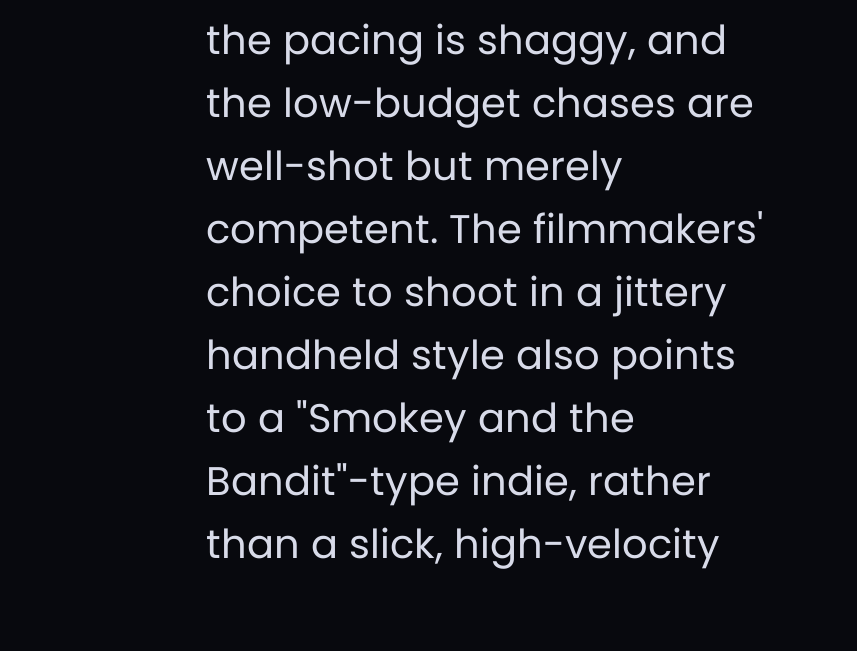the pacing is shaggy, and the low-budget chases are well-shot but merely competent. The filmmakers' choice to shoot in a jittery handheld style also points to a "Smokey and the Bandit"-type indie, rather than a slick, high-velocity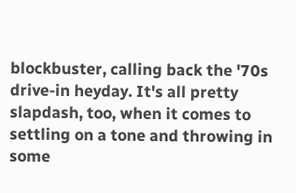blockbuster, calling back the '70s drive-in heyday. It's all pretty slapdash, too, when it comes to settling on a tone and throwing in some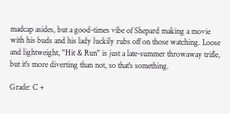madcap asides, but a good-times vibe of Shepard making a movie with his buds and his lady luckily rubs off on those watching. Loose and lightweight, "Hit & Run" is just a late-summer throwaway trifle, but it's more diverting than not, so that's something.

Grade: C +